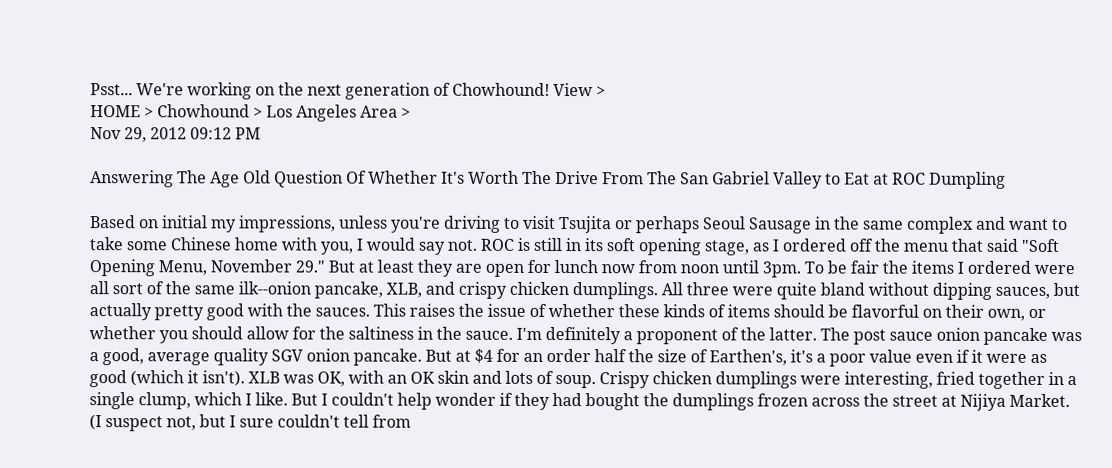Psst... We're working on the next generation of Chowhound! View >
HOME > Chowhound > Los Angeles Area >
Nov 29, 2012 09:12 PM

Answering The Age Old Question Of Whether It's Worth The Drive From The San Gabriel Valley to Eat at ROC Dumpling

Based on initial my impressions, unless you're driving to visit Tsujita or perhaps Seoul Sausage in the same complex and want to take some Chinese home with you, I would say not. ROC is still in its soft opening stage, as I ordered off the menu that said "Soft Opening Menu, November 29." But at least they are open for lunch now from noon until 3pm. To be fair the items I ordered were all sort of the same ilk--onion pancake, XLB, and crispy chicken dumplings. All three were quite bland without dipping sauces, but actually pretty good with the sauces. This raises the issue of whether these kinds of items should be flavorful on their own, or whether you should allow for the saltiness in the sauce. I'm definitely a proponent of the latter. The post sauce onion pancake was a good, average quality SGV onion pancake. But at $4 for an order half the size of Earthen's, it's a poor value even if it were as good (which it isn't). XLB was OK, with an OK skin and lots of soup. Crispy chicken dumplings were interesting, fried together in a single clump, which I like. But I couldn't help wonder if they had bought the dumplings frozen across the street at Nijiya Market. (I suspect not, but I sure couldn't tell from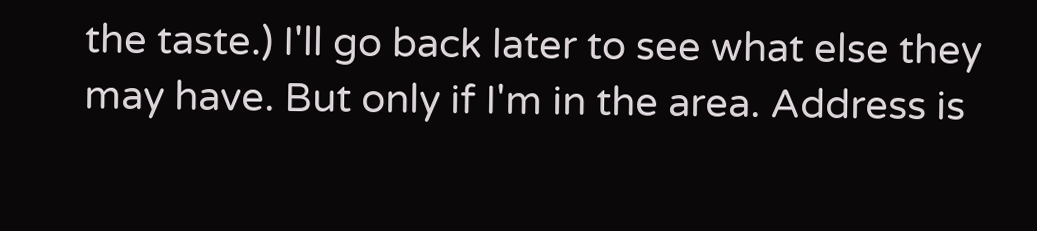the taste.) I'll go back later to see what else they may have. But only if I'm in the area. Address is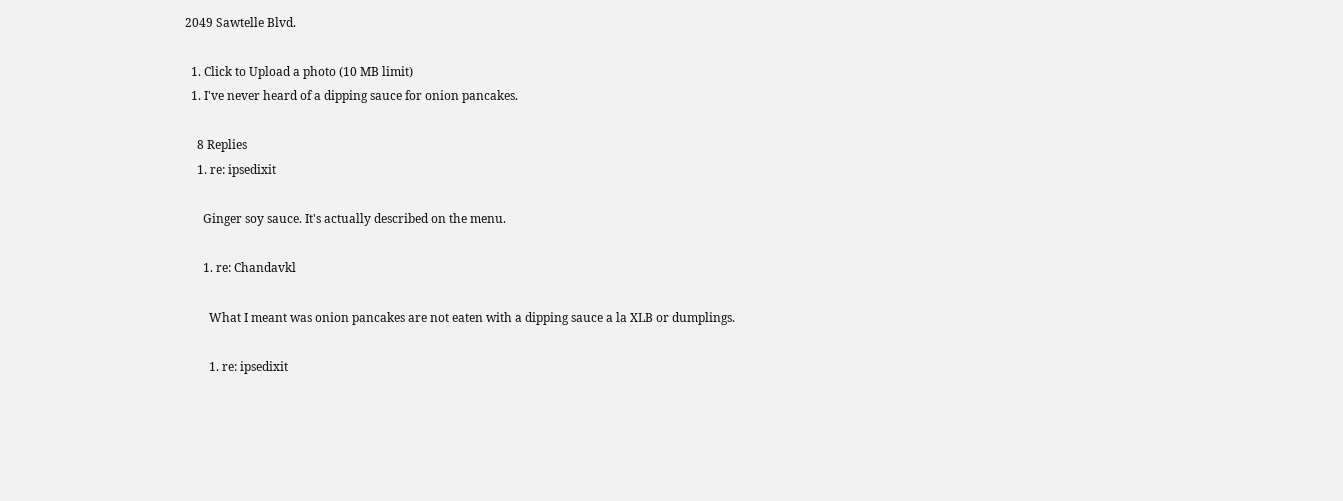2049 Sawtelle Blvd.

  1. Click to Upload a photo (10 MB limit)
  1. I've never heard of a dipping sauce for onion pancakes.

    8 Replies
    1. re: ipsedixit

      Ginger soy sauce. It's actually described on the menu.

      1. re: Chandavkl

        What I meant was onion pancakes are not eaten with a dipping sauce a la XLB or dumplings.

        1. re: ipsedixit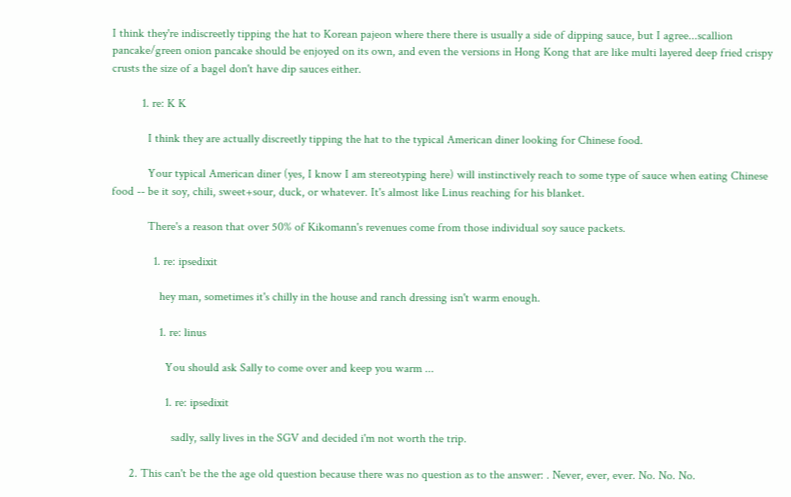I think they're indiscreetly tipping the hat to Korean pajeon where there there is usually a side of dipping sauce, but I agree...scallion pancake/green onion pancake should be enjoyed on its own, and even the versions in Hong Kong that are like multi layered deep fried crispy crusts the size of a bagel don't have dip sauces either.

          1. re: K K

            I think they are actually discreetly tipping the hat to the typical American diner looking for Chinese food.

            Your typical American diner (yes, I know I am stereotyping here) will instinctively reach to some type of sauce when eating Chinese food -- be it soy, chili, sweet+sour, duck, or whatever. It's almost like Linus reaching for his blanket.

            There's a reason that over 50% of Kikomann's revenues come from those individual soy sauce packets.

              1. re: ipsedixit

                hey man, sometimes it's chilly in the house and ranch dressing isn't warm enough.

                1. re: linus

                  You should ask Sally to come over and keep you warm ...

                  1. re: ipsedixit

                    sadly, sally lives in the SGV and decided i'm not worth the trip.

      2. This can't be the the age old question because there was no question as to the answer: . Never, ever, ever. No. No. No.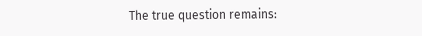The true question remains: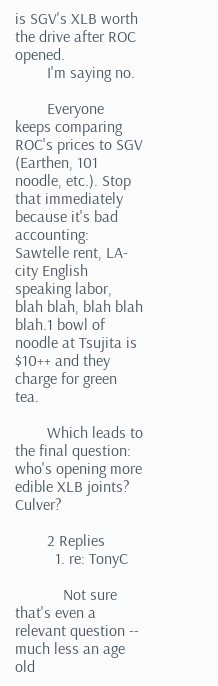is SGV's XLB worth the drive after ROC opened.
        I'm saying no.

        Everyone keeps comparing ROC's prices to SGV (Earthen, 101 noodle, etc.). Stop that immediately because it's bad accounting: Sawtelle rent, LA-city English speaking labor, blah blah, blah blah blah.1 bowl of noodle at Tsujita is $10++ and they charge for green tea.

        Which leads to the final question: who's opening more edible XLB joints? Culver?

        2 Replies
          1. re: TonyC

            Not sure that's even a relevant question -- much less an age old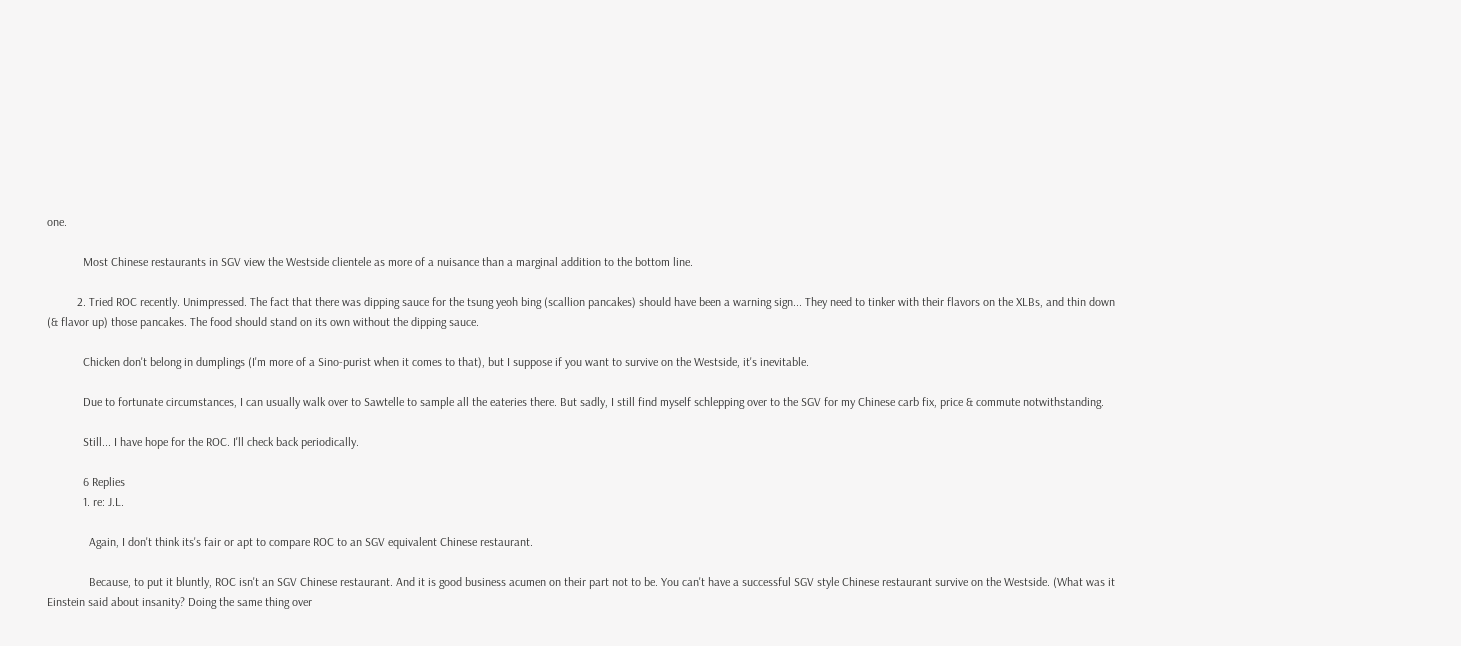one.

            Most Chinese restaurants in SGV view the Westside clientele as more of a nuisance than a marginal addition to the bottom line.

          2. Tried ROC recently. Unimpressed. The fact that there was dipping sauce for the tsung yeoh bing (scallion pancakes) should have been a warning sign... They need to tinker with their flavors on the XLBs, and thin down (& flavor up) those pancakes. The food should stand on its own without the dipping sauce.

            Chicken don't belong in dumplings (I'm more of a Sino-purist when it comes to that), but I suppose if you want to survive on the Westside, it's inevitable.

            Due to fortunate circumstances, I can usually walk over to Sawtelle to sample all the eateries there. But sadly, I still find myself schlepping over to the SGV for my Chinese carb fix, price & commute notwithstanding.

            Still... I have hope for the ROC. I'll check back periodically.

            6 Replies
            1. re: J.L.

              Again, I don't think its's fair or apt to compare ROC to an SGV equivalent Chinese restaurant.

              Because, to put it bluntly, ROC isn't an SGV Chinese restaurant. And it is good business acumen on their part not to be. You can't have a successful SGV style Chinese restaurant survive on the Westside. (What was it Einstein said about insanity? Doing the same thing over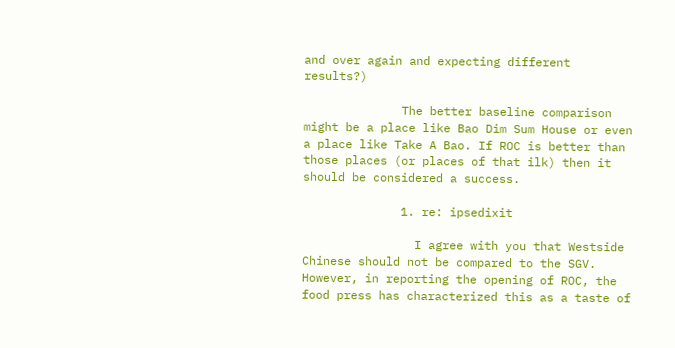and over again and expecting different results?)

              The better baseline comparison might be a place like Bao Dim Sum House or even a place like Take A Bao. If ROC is better than those places (or places of that ilk) then it should be considered a success.

              1. re: ipsedixit

                I agree with you that Westside Chinese should not be compared to the SGV. However, in reporting the opening of ROC, the food press has characterized this as a taste of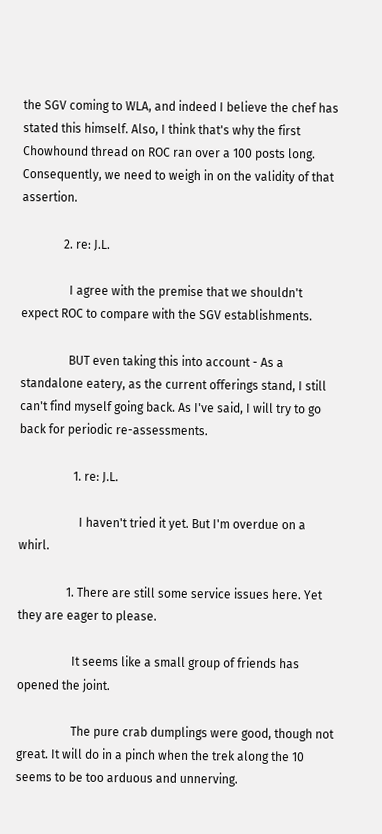the SGV coming to WLA, and indeed I believe the chef has stated this himself. Also, I think that's why the first Chowhound thread on ROC ran over a 100 posts long. Consequently, we need to weigh in on the validity of that assertion.

              2. re: J.L.

                I agree with the premise that we shouldn't expect ROC to compare with the SGV establishments.

                BUT even taking this into account - As a standalone eatery, as the current offerings stand, I still can't find myself going back. As I've said, I will try to go back for periodic re-assessments.

                  1. re: J.L.

                    I haven't tried it yet. But I'm overdue on a whirl.

                1. There are still some service issues here. Yet they are eager to please.

                  It seems like a small group of friends has opened the joint.

                  The pure crab dumplings were good, though not great. It will do in a pinch when the trek along the 10 seems to be too arduous and unnerving.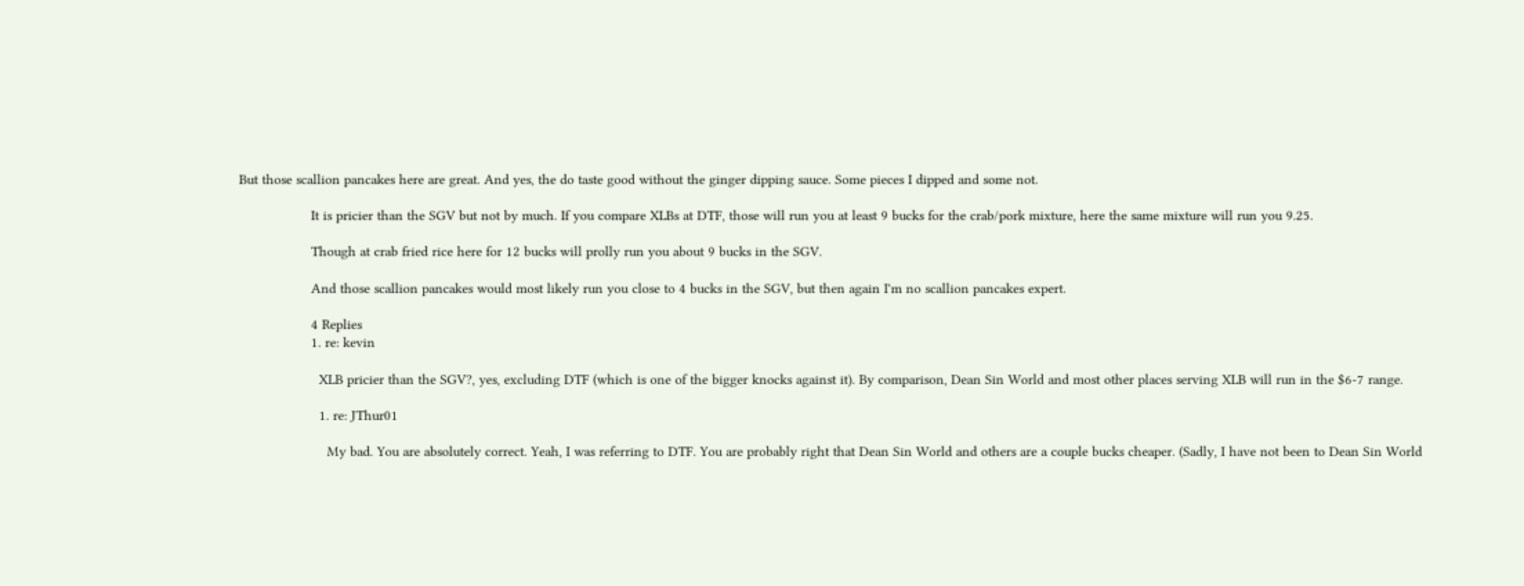But those scallion pancakes here are great. And yes, the do taste good without the ginger dipping sauce. Some pieces I dipped and some not.

                  It is pricier than the SGV but not by much. If you compare XLBs at DTF, those will run you at least 9 bucks for the crab/pork mixture, here the same mixture will run you 9.25.

                  Though at crab fried rice here for 12 bucks will prolly run you about 9 bucks in the SGV.

                  And those scallion pancakes would most likely run you close to 4 bucks in the SGV, but then again I'm no scallion pancakes expert.

                  4 Replies
                  1. re: kevin

                    XLB pricier than the SGV?, yes, excluding DTF (which is one of the bigger knocks against it). By comparison, Dean Sin World and most other places serving XLB will run in the $6-7 range.

                    1. re: JThur01

                      My bad. You are absolutely correct. Yeah, I was referring to DTF. You are probably right that Dean Sin World and others are a couple bucks cheaper. (Sadly, I have not been to Dean Sin World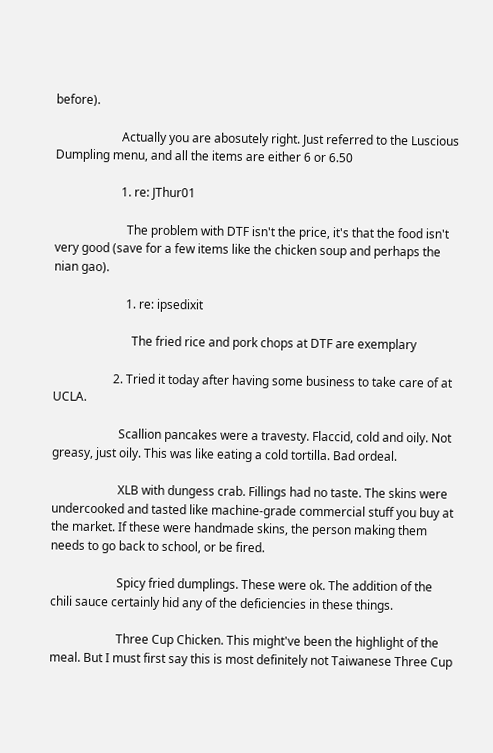before).

                      Actually you are abosutely right. Just referred to the Luscious Dumpling menu, and all the items are either 6 or 6.50

                      1. re: JThur01

                        The problem with DTF isn't the price, it's that the food isn't very good (save for a few items like the chicken soup and perhaps the nian gao).

                        1. re: ipsedixit

                          The fried rice and pork chops at DTF are exemplary

                    2. Tried it today after having some business to take care of at UCLA.

                      Scallion pancakes were a travesty. Flaccid, cold and oily. Not greasy, just oily. This was like eating a cold tortilla. Bad ordeal.

                      XLB with dungess crab. Fillings had no taste. The skins were undercooked and tasted like machine-grade commercial stuff you buy at the market. If these were handmade skins, the person making them needs to go back to school, or be fired.

                      Spicy fried dumplings. These were ok. The addition of the chili sauce certainly hid any of the deficiencies in these things.

                      Three Cup Chicken. This might've been the highlight of the meal. But I must first say this is most definitely not Taiwanese Three Cup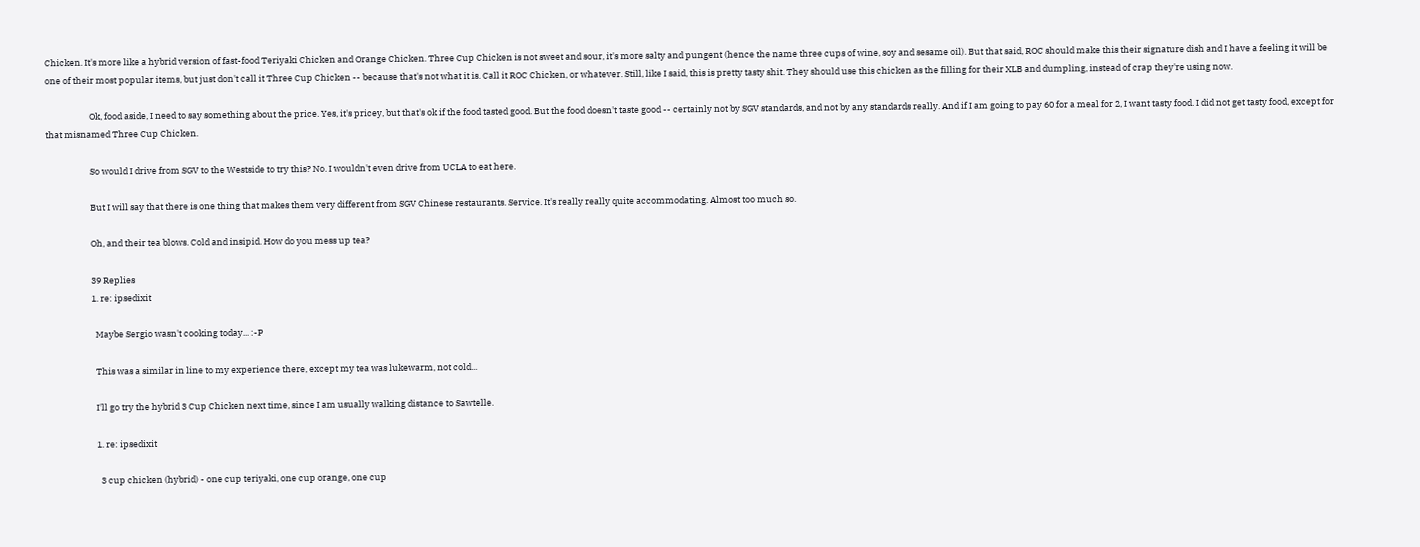Chicken. It's more like a hybrid version of fast-food Teriyaki Chicken and Orange Chicken. Three Cup Chicken is not sweet and sour, it's more salty and pungent (hence the name three cups of wine, soy and sesame oil). But that said, ROC should make this their signature dish and I have a feeling it will be one of their most popular items, but just don't call it Three Cup Chicken -- because that's not what it is. Call it ROC Chicken, or whatever. Still, like I said, this is pretty tasty shit. They should use this chicken as the filling for their XLB and dumpling, instead of crap they're using now.

                      Ok, food aside, I need to say something about the price. Yes, it's pricey, but that's ok if the food tasted good. But the food doesn't taste good -- certainly not by SGV standards, and not by any standards really. And if I am going to pay 60 for a meal for 2, I want tasty food. I did not get tasty food, except for that misnamed Three Cup Chicken.

                      So would I drive from SGV to the Westside to try this? No. I wouldn't even drive from UCLA to eat here.

                      But I will say that there is one thing that makes them very different from SGV Chinese restaurants. Service. It's really really quite accommodating. Almost too much so.

                      Oh, and their tea blows. Cold and insipid. How do you mess up tea?

                      39 Replies
                      1. re: ipsedixit

                        Maybe Sergio wasn't cooking today... :-P

                        This was a similar in line to my experience there, except my tea was lukewarm, not cold...

                        I'll go try the hybrid 3 Cup Chicken next time, since I am usually walking distance to Sawtelle.

                        1. re: ipsedixit

                          3 cup chicken (hybrid) - one cup teriyaki, one cup orange, one cup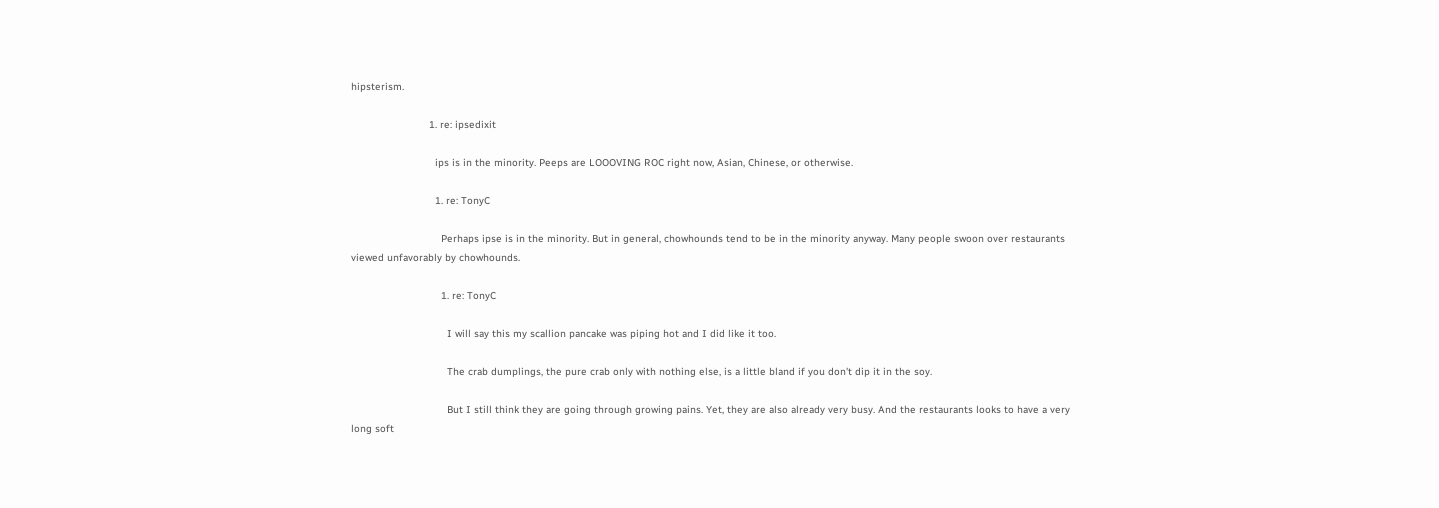hipsterism.

                          1. re: ipsedixit

                            ips is in the minority. Peeps are LOOOVING ROC right now, Asian, Chinese, or otherwise.

                            1. re: TonyC

                              Perhaps ipse is in the minority. But in general, chowhounds tend to be in the minority anyway. Many people swoon over restaurants viewed unfavorably by chowhounds.

                              1. re: TonyC

                                I will say this my scallion pancake was piping hot and I did like it too.

                                The crab dumplings, the pure crab only with nothing else, is a little bland if you don't dip it in the soy.

                                But I still think they are going through growing pains. Yet, they are also already very busy. And the restaurants looks to have a very long soft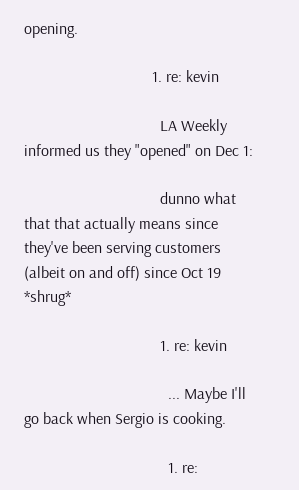opening.

                                1. re: kevin

                                  LA Weekly informed us they "opened" on Dec 1:

                                  dunno what that that actually means since they've been serving customers (albeit on and off) since Oct 19 *shrug*

                                  1. re: kevin

                                    ... Maybe I'll go back when Sergio is cooking.

                                    1. re: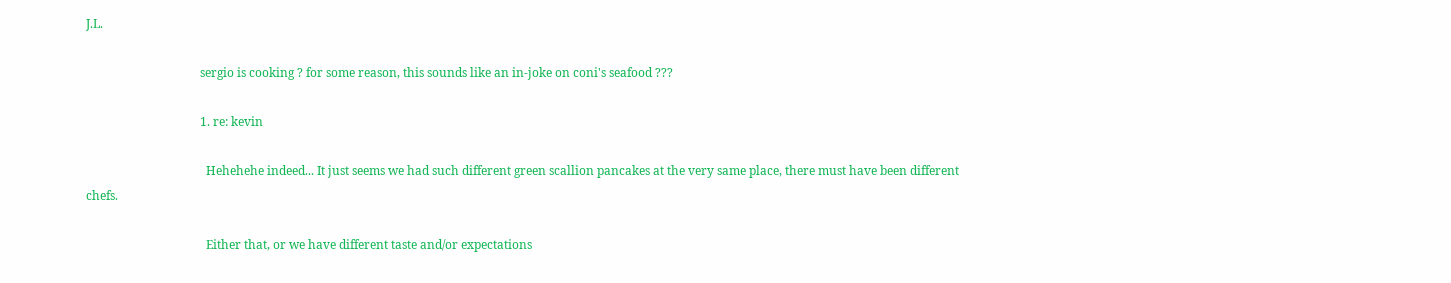J.L.

                                      sergio is cooking ? for some reason, this sounds like an in-joke on coni's seafood ???

                                      1. re: kevin

                                        Hehehehe indeed... It just seems we had such different green scallion pancakes at the very same place, there must have been different chefs.

                                        Either that, or we have different taste and/or expectations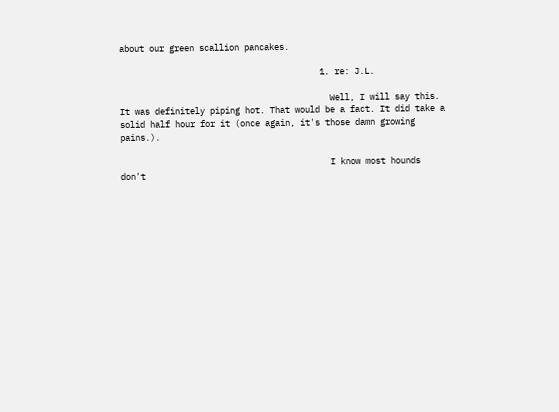about our green scallion pancakes.

                                        1. re: J.L.

                                          Well, I will say this. It was definitely piping hot. That would be a fact. It did take a solid half hour for it (once again, it's those damn growing pains.).

                                          I know most hounds don't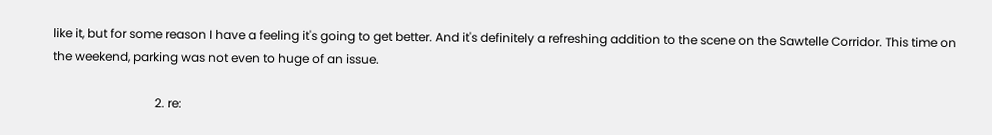like it, but for some reason I have a feeling it's going to get better. And it's definitely a refreshing addition to the scene on the Sawtelle Corridor. This time on the weekend, parking was not even to huge of an issue.

                                  2. re: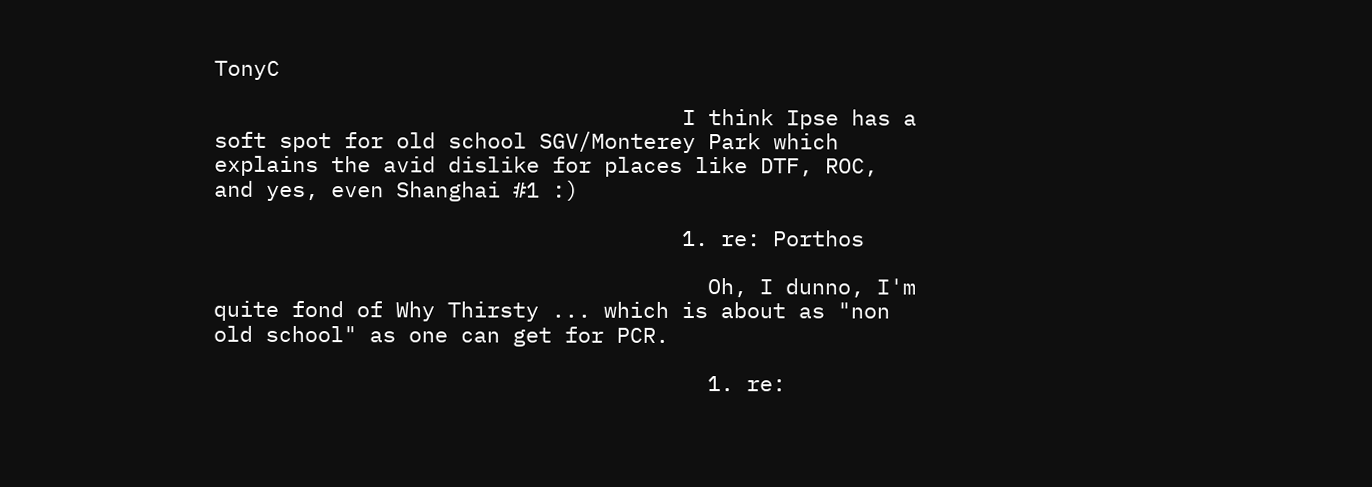TonyC

                                    I think Ipse has a soft spot for old school SGV/Monterey Park which explains the avid dislike for places like DTF, ROC, and yes, even Shanghai #1 :)

                                    1. re: Porthos

                                      Oh, I dunno, I'm quite fond of Why Thirsty ... which is about as "non old school" as one can get for PCR.

                                      1. re: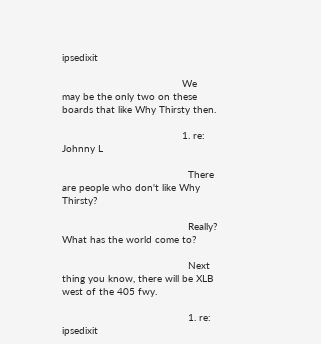ipsedixit

                                        We may be the only two on these boards that like Why Thirsty then.

                                        1. re: Johnny L

                                          There are people who don't like Why Thirsty?

                                          Really? What has the world come to?

                                          Next thing you know, there will be XLB west of the 405 fwy.

                                          1. re: ipsedixit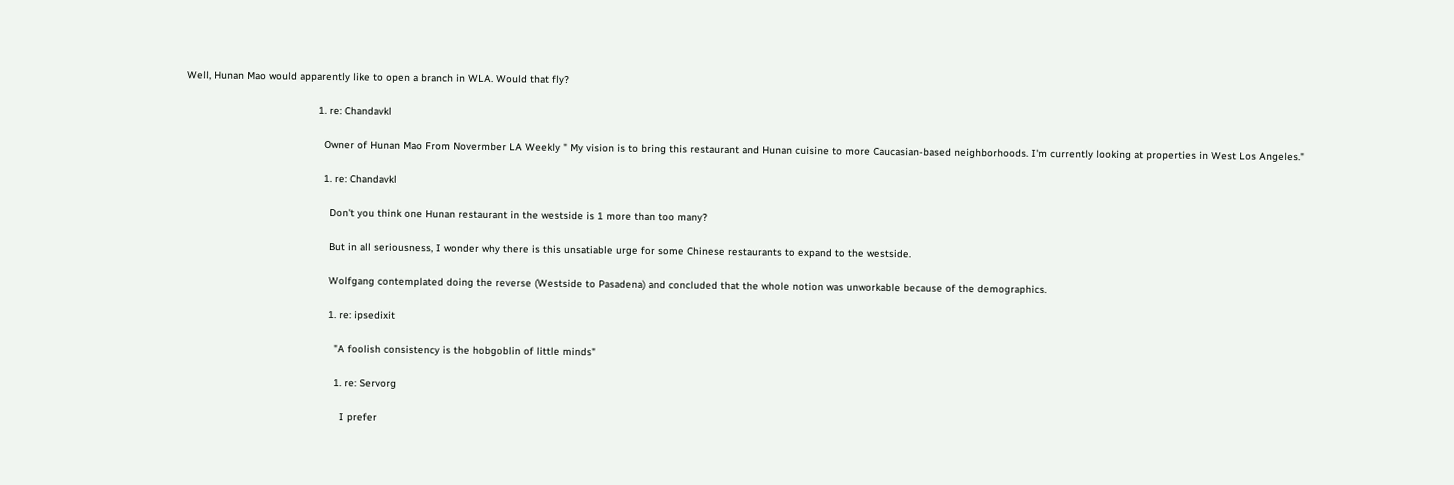Well, Hunan Mao would apparently like to open a branch in WLA. Would that fly?

                                            1. re: Chandavkl

                                              Owner of Hunan Mao From Novermber LA Weekly " My vision is to bring this restaurant and Hunan cuisine to more Caucasian-based neighborhoods. I'm currently looking at properties in West Los Angeles."

                                              1. re: Chandavkl

                                                Don't you think one Hunan restaurant in the westside is 1 more than too many?

                                                But in all seriousness, I wonder why there is this unsatiable urge for some Chinese restaurants to expand to the westside.

                                                Wolfgang contemplated doing the reverse (Westside to Pasadena) and concluded that the whole notion was unworkable because of the demographics.

                                                1. re: ipsedixit

                                                  "A foolish consistency is the hobgoblin of little minds"

                                                  1. re: Servorg

                                                    I prefer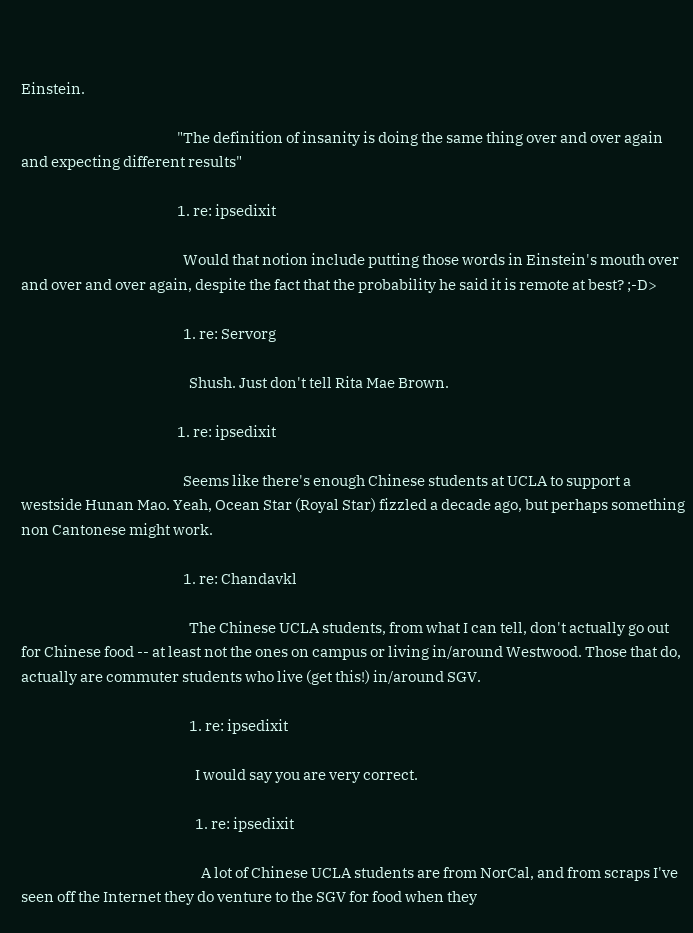Einstein.

                                                    "The definition of insanity is doing the same thing over and over again and expecting different results"

                                                    1. re: ipsedixit

                                                      Would that notion include putting those words in Einstein's mouth over and over and over again, despite the fact that the probability he said it is remote at best? ;-D>

                                                      1. re: Servorg

                                                        Shush. Just don't tell Rita Mae Brown.

                                                    1. re: ipsedixit

                                                      Seems like there's enough Chinese students at UCLA to support a westside Hunan Mao. Yeah, Ocean Star (Royal Star) fizzled a decade ago, but perhaps something non Cantonese might work.

                                                      1. re: Chandavkl

                                                        The Chinese UCLA students, from what I can tell, don't actually go out for Chinese food -- at least not the ones on campus or living in/around Westwood. Those that do, actually are commuter students who live (get this!) in/around SGV.

                                                        1. re: ipsedixit

                                                          I would say you are very correct.

                                                          1. re: ipsedixit

                                                            A lot of Chinese UCLA students are from NorCal, and from scraps I've seen off the Internet they do venture to the SGV for food when they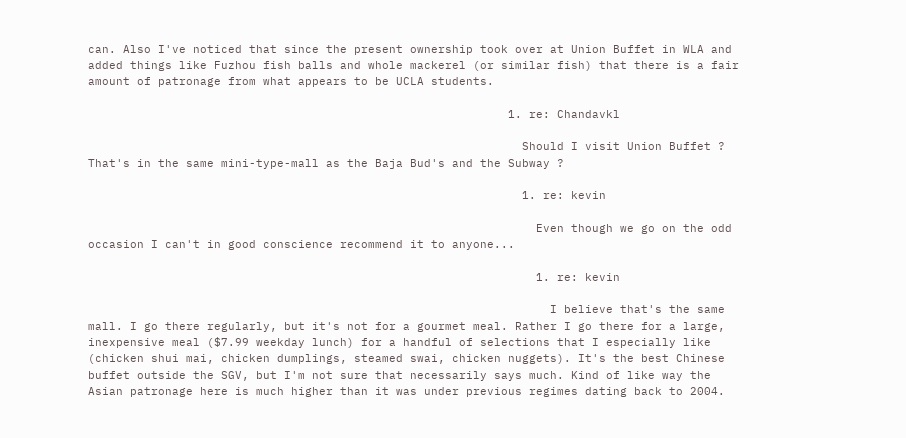can. Also I've noticed that since the present ownership took over at Union Buffet in WLA and added things like Fuzhou fish balls and whole mackerel (or similar fish) that there is a fair amount of patronage from what appears to be UCLA students.

                                                            1. re: Chandavkl

                                                              Should I visit Union Buffet ? That's in the same mini-type-mall as the Baja Bud's and the Subway ?

                                                              1. re: kevin

                                                                Even though we go on the odd occasion I can't in good conscience recommend it to anyone...

                                                                1. re: kevin

                                                                  I believe that's the same mall. I go there regularly, but it's not for a gourmet meal. Rather I go there for a large, inexpensive meal ($7.99 weekday lunch) for a handful of selections that I especially like (chicken shui mai, chicken dumplings, steamed swai, chicken nuggets). It's the best Chinese buffet outside the SGV, but I'm not sure that necessarily says much. Kind of like way the Asian patronage here is much higher than it was under previous regimes dating back to 2004.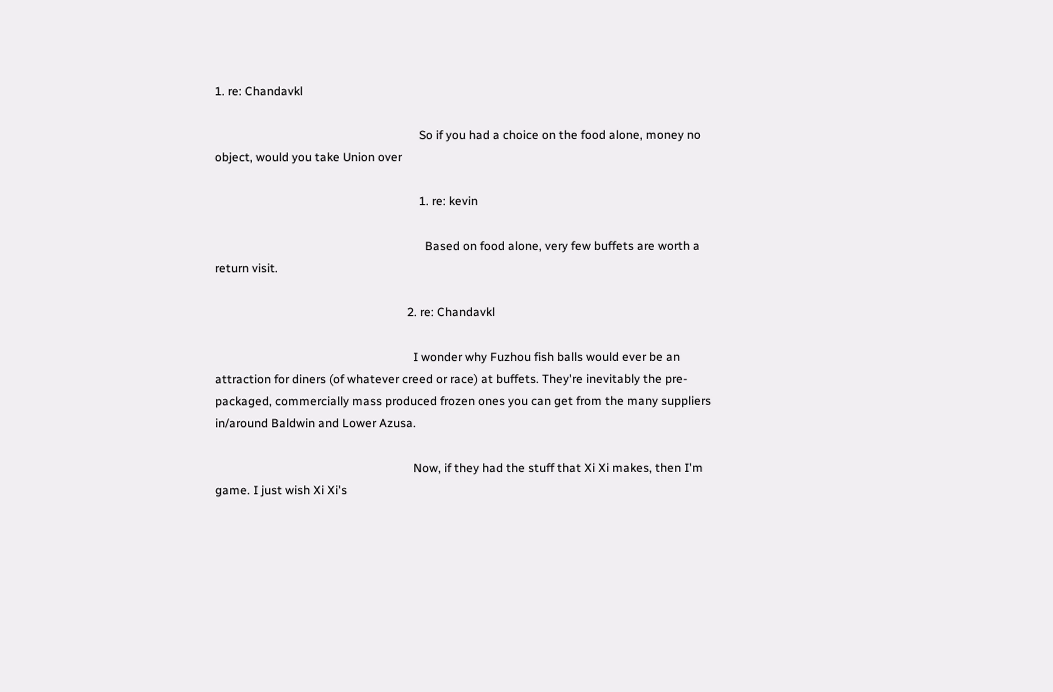1. re: Chandavkl

                                                                    So if you had a choice on the food alone, money no object, would you take Union over

                                                                    1. re: kevin

                                                                      Based on food alone, very few buffets are worth a return visit.

                                                                2. re: Chandavkl

                                                                  I wonder why Fuzhou fish balls would ever be an attraction for diners (of whatever creed or race) at buffets. They're inevitably the pre-packaged, commercially mass produced frozen ones you can get from the many suppliers in/around Baldwin and Lower Azusa.

                                                                  Now, if they had the stuff that Xi Xi makes, then I'm game. I just wish Xi Xi's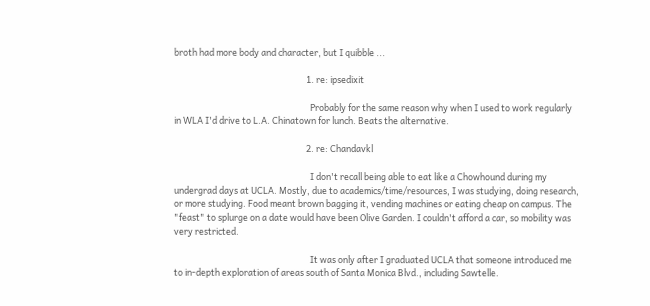broth had more body and character, but I quibble ...

                                                                  1. re: ipsedixit

                                                                    Probably for the same reason why when I used to work regularly in WLA I'd drive to L.A. Chinatown for lunch. Beats the alternative.

                                                                  2. re: Chandavkl

                                                                    I don't recall being able to eat like a Chowhound during my undergrad days at UCLA. Mostly, due to academics/time/resources, I was studying, doing research, or more studying. Food meant brown bagging it, vending machines or eating cheap on campus. The "feast" to splurge on a date would have been Olive Garden. I couldn't afford a car, so mobility was very restricted.

                                                                    It was only after I graduated UCLA that someone introduced me to in-depth exploration of areas south of Santa Monica Blvd., including Sawtelle.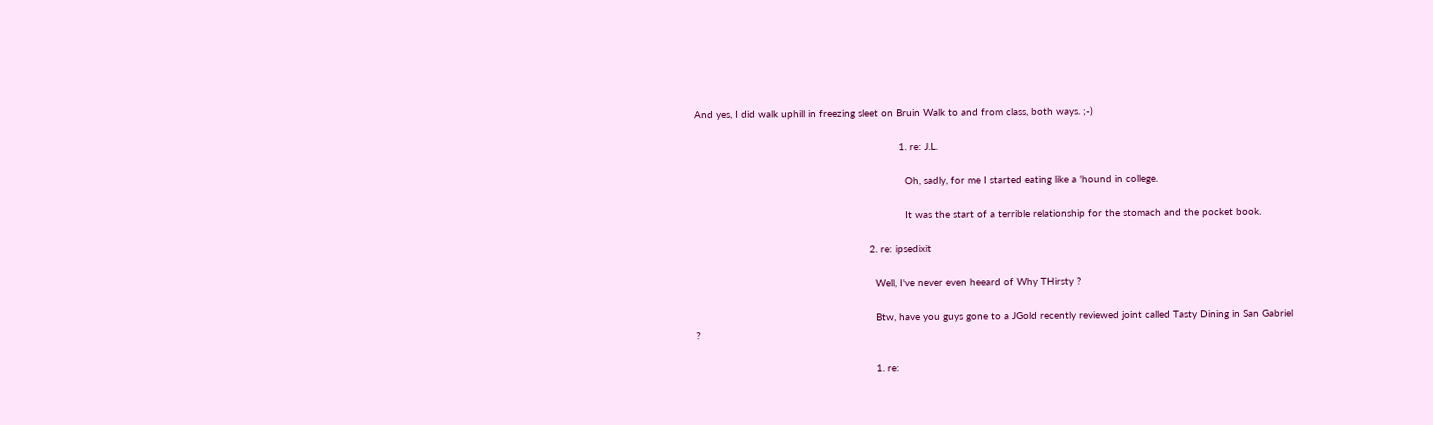And yes, I did walk uphill in freezing sleet on Bruin Walk to and from class, both ways. ;-)

                                                                    1. re: J.L.

                                                                      Oh, sadly, for me I started eating like a 'hound in college.

                                                                      It was the start of a terrible relationship for the stomach and the pocket book.

                                                          2. re: ipsedixit

                                                            Well, I've never even heeard of Why THirsty ?

                                                            Btw, have you guys gone to a JGold recently reviewed joint called Tasty Dining in San Gabriel ?

                                                            1. re: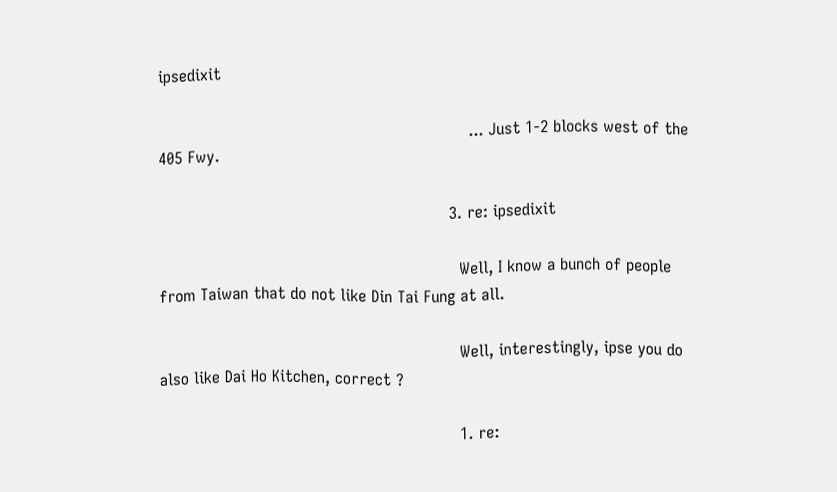ipsedixit

                                                              ... Just 1-2 blocks west of the 405 Fwy.

                                                          3. re: ipsedixit

                                                            Well, I know a bunch of people from Taiwan that do not like Din Tai Fung at all.

                                                            Well, interestingly, ipse you do also like Dai Ho Kitchen, correct ?

                                                            1. re: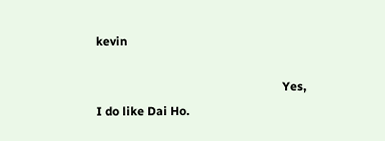kevin

                                                              Yes, I do like Dai Ho.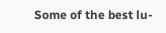Some of the best lu-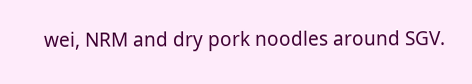wei, NRM and dry pork noodles around SGV.